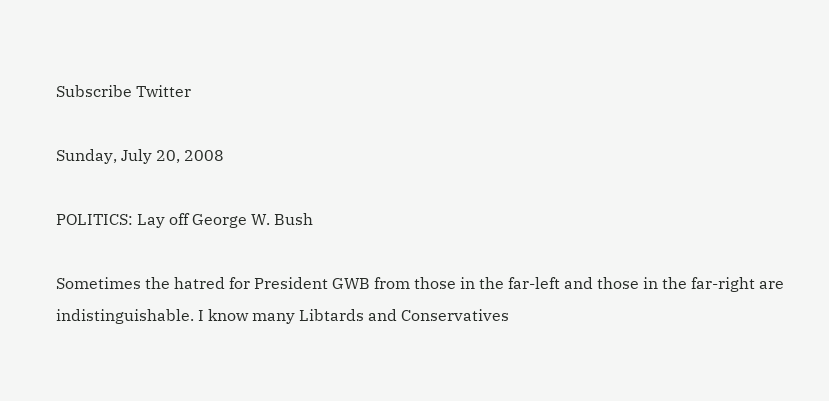Subscribe Twitter

Sunday, July 20, 2008

POLITICS: Lay off George W. Bush

Sometimes the hatred for President GWB from those in the far-left and those in the far-right are indistinguishable. I know many Libtards and Conservatives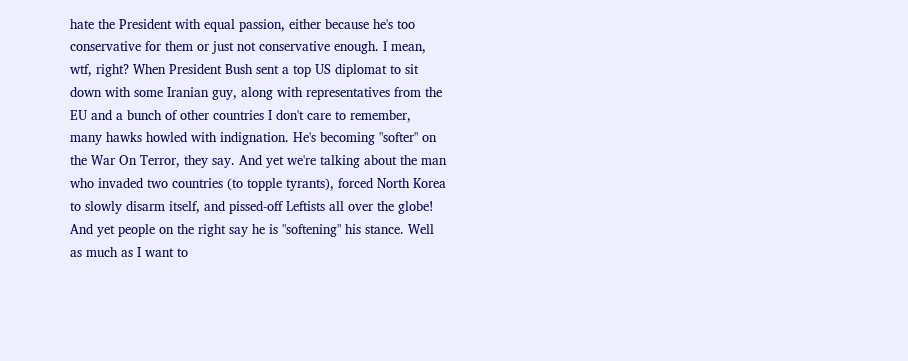hate the President with equal passion, either because he's too conservative for them or just not conservative enough. I mean, wtf, right? When President Bush sent a top US diplomat to sit down with some Iranian guy, along with representatives from the EU and a bunch of other countries I don't care to remember, many hawks howled with indignation. He's becoming "softer" on the War On Terror, they say. And yet we're talking about the man who invaded two countries (to topple tyrants), forced North Korea to slowly disarm itself, and pissed-off Leftists all over the globe! And yet people on the right say he is "softening" his stance. Well as much as I want to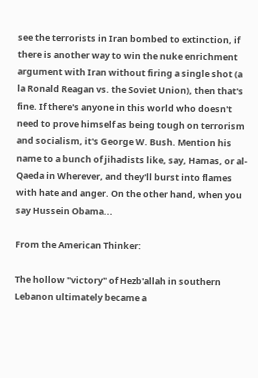see the terrorists in Iran bombed to extinction, if there is another way to win the nuke enrichment argument with Iran without firing a single shot (a la Ronald Reagan vs. the Soviet Union), then that's fine. If there's anyone in this world who doesn't need to prove himself as being tough on terrorism and socialism, it's George W. Bush. Mention his name to a bunch of jihadists like, say, Hamas, or al-Qaeda in Wherever, and they'll burst into flames with hate and anger. On the other hand, when you say Hussein Obama...

From the American Thinker:

The hollow "victory" of Hezb'allah in southern Lebanon ultimately became a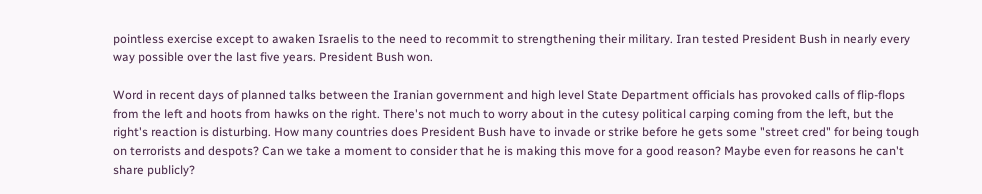pointless exercise except to awaken Israelis to the need to recommit to strengthening their military. Iran tested President Bush in nearly every way possible over the last five years. President Bush won.

Word in recent days of planned talks between the Iranian government and high level State Department officials has provoked calls of flip-flops from the left and hoots from hawks on the right. There's not much to worry about in the cutesy political carping coming from the left, but the right's reaction is disturbing. How many countries does President Bush have to invade or strike before he gets some "street cred" for being tough on terrorists and despots? Can we take a moment to consider that he is making this move for a good reason? Maybe even for reasons he can't share publicly?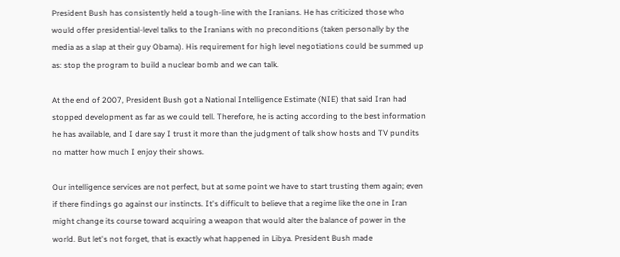President Bush has consistently held a tough-line with the Iranians. He has criticized those who would offer presidential-level talks to the Iranians with no preconditions (taken personally by the media as a slap at their guy Obama). His requirement for high level negotiations could be summed up as: stop the program to build a nuclear bomb and we can talk.

At the end of 2007, President Bush got a National Intelligence Estimate (NIE) that said Iran had stopped development as far as we could tell. Therefore, he is acting according to the best information he has available, and I dare say I trust it more than the judgment of talk show hosts and TV pundits no matter how much I enjoy their shows.

Our intelligence services are not perfect, but at some point we have to start trusting them again; even if there findings go against our instincts. It's difficult to believe that a regime like the one in Iran might change its course toward acquiring a weapon that would alter the balance of power in the world. But let's not forget, that is exactly what happened in Libya. President Bush made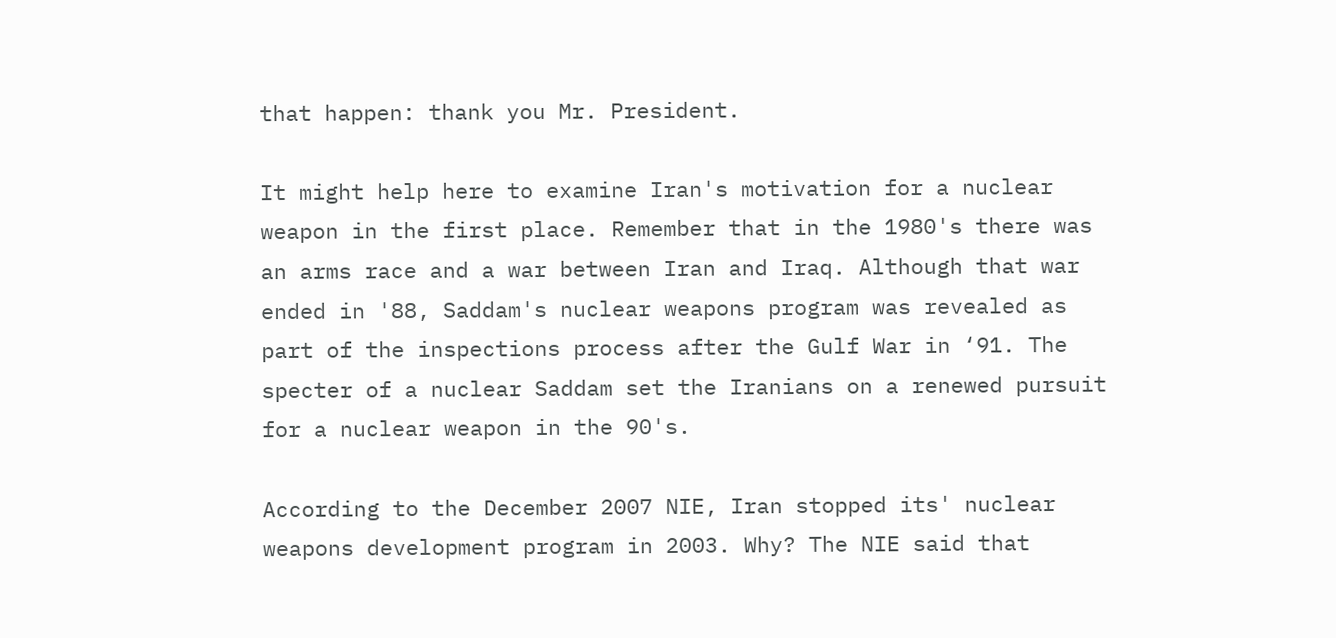that happen: thank you Mr. President.

It might help here to examine Iran's motivation for a nuclear weapon in the first place. Remember that in the 1980's there was an arms race and a war between Iran and Iraq. Although that war ended in '88, Saddam's nuclear weapons program was revealed as part of the inspections process after the Gulf War in ‘91. The specter of a nuclear Saddam set the Iranians on a renewed pursuit for a nuclear weapon in the 90's.

According to the December 2007 NIE, Iran stopped its' nuclear weapons development program in 2003. Why? The NIE said that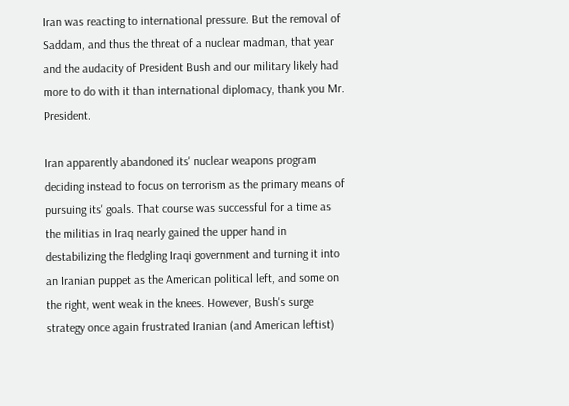Iran was reacting to international pressure. But the removal of Saddam, and thus the threat of a nuclear madman, that year and the audacity of President Bush and our military likely had more to do with it than international diplomacy, thank you Mr. President.

Iran apparently abandoned its' nuclear weapons program deciding instead to focus on terrorism as the primary means of pursuing its' goals. That course was successful for a time as the militias in Iraq nearly gained the upper hand in destabilizing the fledgling Iraqi government and turning it into an Iranian puppet as the American political left, and some on the right, went weak in the knees. However, Bush's surge strategy once again frustrated Iranian (and American leftist)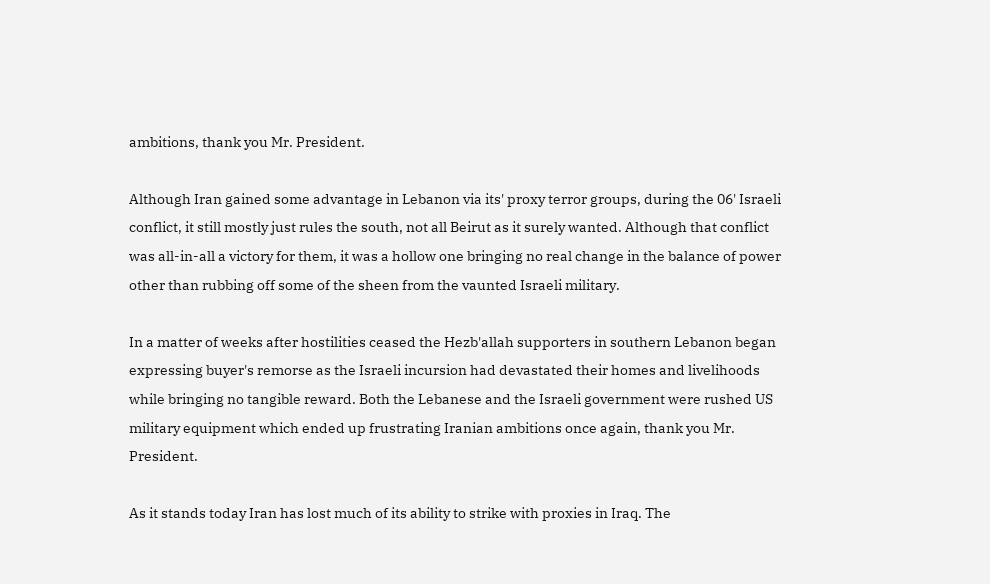ambitions, thank you Mr. President.

Although Iran gained some advantage in Lebanon via its' proxy terror groups, during the 06' Israeli conflict, it still mostly just rules the south, not all Beirut as it surely wanted. Although that conflict was all-in-all a victory for them, it was a hollow one bringing no real change in the balance of power other than rubbing off some of the sheen from the vaunted Israeli military.

In a matter of weeks after hostilities ceased the Hezb'allah supporters in southern Lebanon began expressing buyer's remorse as the Israeli incursion had devastated their homes and livelihoods while bringing no tangible reward. Both the Lebanese and the Israeli government were rushed US military equipment which ended up frustrating Iranian ambitions once again, thank you Mr. President.

As it stands today Iran has lost much of its ability to strike with proxies in Iraq. The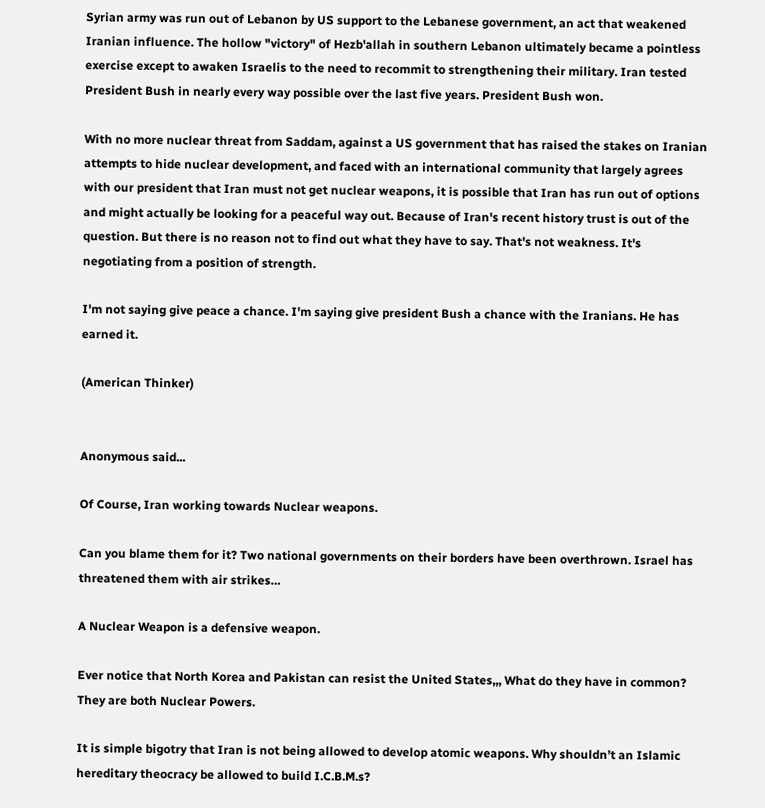Syrian army was run out of Lebanon by US support to the Lebanese government, an act that weakened Iranian influence. The hollow "victory" of Hezb'allah in southern Lebanon ultimately became a pointless exercise except to awaken Israelis to the need to recommit to strengthening their military. Iran tested President Bush in nearly every way possible over the last five years. President Bush won.

With no more nuclear threat from Saddam, against a US government that has raised the stakes on Iranian attempts to hide nuclear development, and faced with an international community that largely agrees with our president that Iran must not get nuclear weapons, it is possible that Iran has run out of options and might actually be looking for a peaceful way out. Because of Iran's recent history trust is out of the question. But there is no reason not to find out what they have to say. That's not weakness. It's negotiating from a position of strength.

I'm not saying give peace a chance. I'm saying give president Bush a chance with the Iranians. He has earned it.

(American Thinker)


Anonymous said...

Of Course, Iran working towards Nuclear weapons.

Can you blame them for it? Two national governments on their borders have been overthrown. Israel has threatened them with air strikes…

A Nuclear Weapon is a defensive weapon.

Ever notice that North Korea and Pakistan can resist the United States,,, What do they have in common?
They are both Nuclear Powers.

It is simple bigotry that Iran is not being allowed to develop atomic weapons. Why shouldn’t an Islamic hereditary theocracy be allowed to build I.C.B.M.s?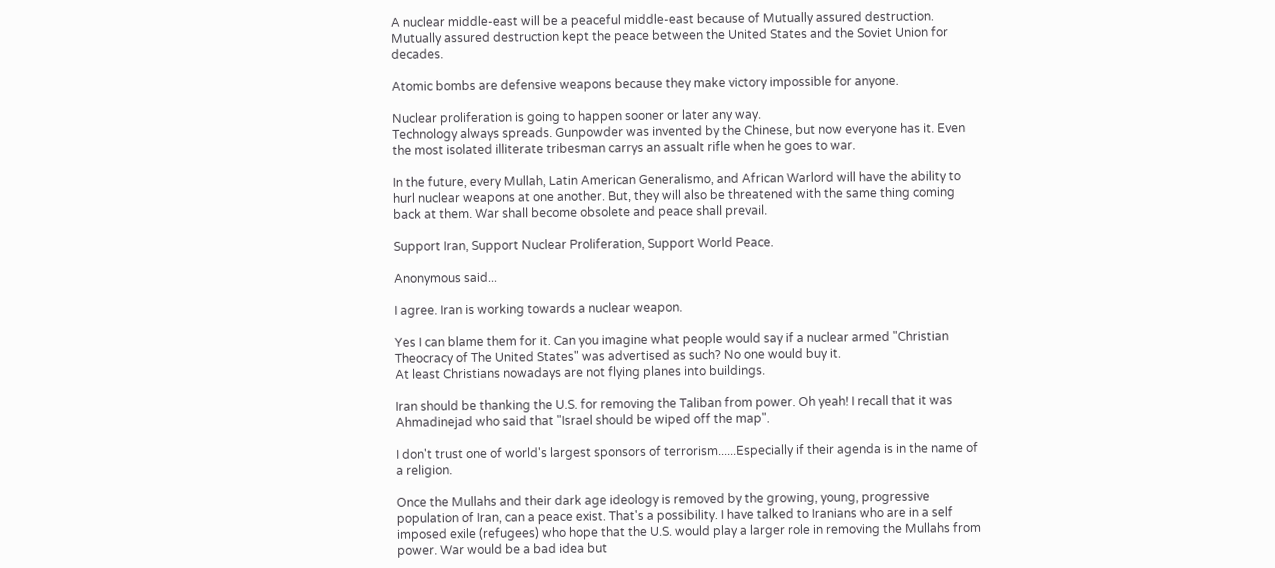A nuclear middle-east will be a peaceful middle-east because of Mutually assured destruction. Mutually assured destruction kept the peace between the United States and the Soviet Union for decades.

Atomic bombs are defensive weapons because they make victory impossible for anyone.

Nuclear proliferation is going to happen sooner or later any way.
Technology always spreads. Gunpowder was invented by the Chinese, but now everyone has it. Even the most isolated illiterate tribesman carrys an assualt rifle when he goes to war.

In the future, every Mullah, Latin American Generalismo, and African Warlord will have the ability to hurl nuclear weapons at one another. But, they will also be threatened with the same thing coming back at them. War shall become obsolete and peace shall prevail.

Support Iran, Support Nuclear Proliferation, Support World Peace.

Anonymous said...

I agree. Iran is working towards a nuclear weapon.

Yes I can blame them for it. Can you imagine what people would say if a nuclear armed "Christian Theocracy of The United States" was advertised as such? No one would buy it.
At least Christians nowadays are not flying planes into buildings.

Iran should be thanking the U.S. for removing the Taliban from power. Oh yeah! I recall that it was Ahmadinejad who said that "Israel should be wiped off the map".

I don't trust one of world's largest sponsors of terrorism......Especially if their agenda is in the name of a religion.

Once the Mullahs and their dark age ideology is removed by the growing, young, progressive population of Iran, can a peace exist. That's a possibility. I have talked to Iranians who are in a self imposed exile (refugees) who hope that the U.S. would play a larger role in removing the Mullahs from power. War would be a bad idea but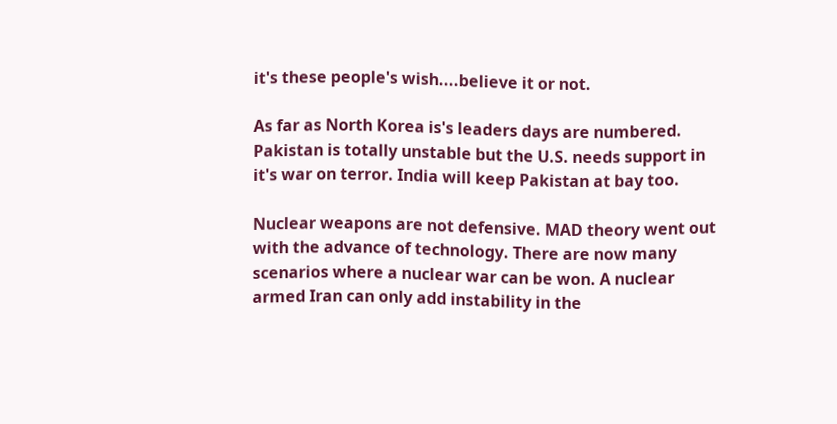it's these people's wish....believe it or not.

As far as North Korea is's leaders days are numbered. Pakistan is totally unstable but the U.S. needs support in it's war on terror. India will keep Pakistan at bay too.

Nuclear weapons are not defensive. MAD theory went out with the advance of technology. There are now many scenarios where a nuclear war can be won. A nuclear armed Iran can only add instability in the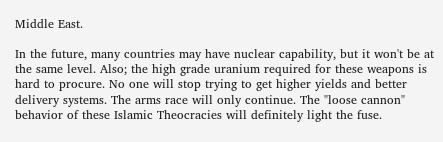Middle East.

In the future, many countries may have nuclear capability, but it won't be at the same level. Also; the high grade uranium required for these weapons is hard to procure. No one will stop trying to get higher yields and better delivery systems. The arms race will only continue. The "loose cannon" behavior of these Islamic Theocracies will definitely light the fuse.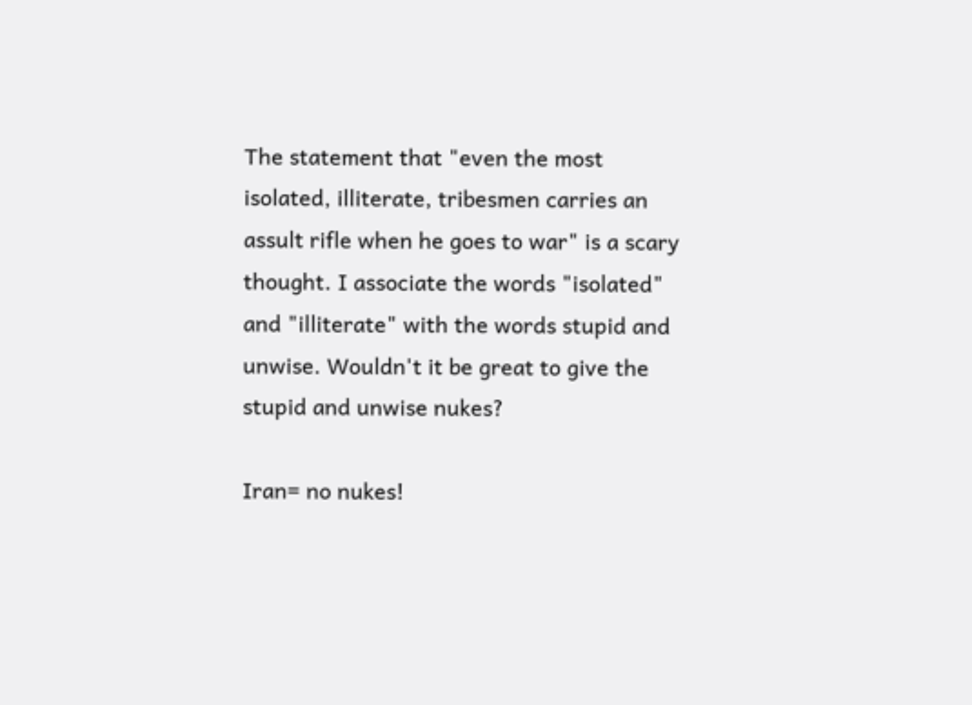The statement that "even the most isolated, illiterate, tribesmen carries an assult rifle when he goes to war" is a scary thought. I associate the words "isolated" and "illiterate" with the words stupid and unwise. Wouldn't it be great to give the stupid and unwise nukes?

Iran= no nukes!